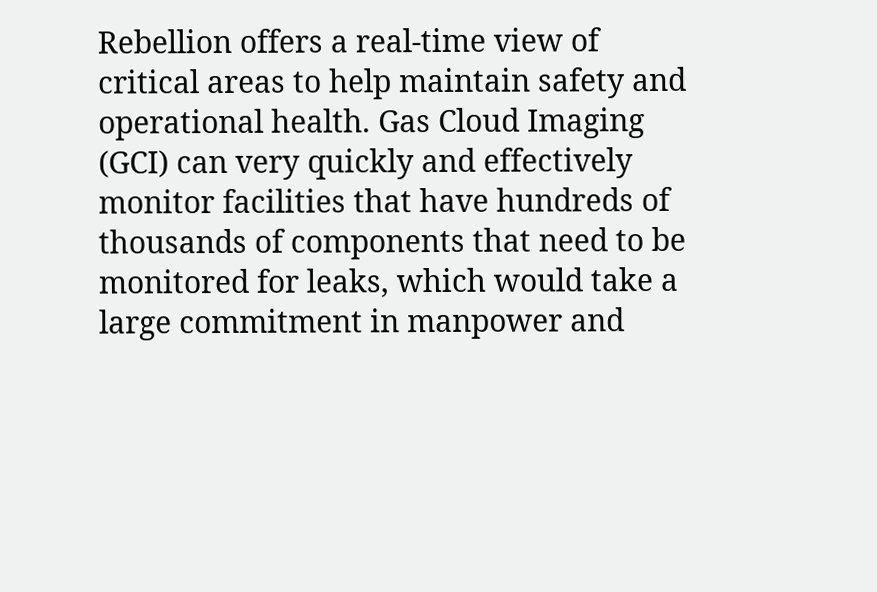Rebellion offers a real-time view of critical areas to help maintain safety and operational health. Gas Cloud Imaging (GCI) can very quickly and effectively monitor facilities that have hundreds of thousands of components that need to be monitored for leaks, which would take a large commitment in manpower and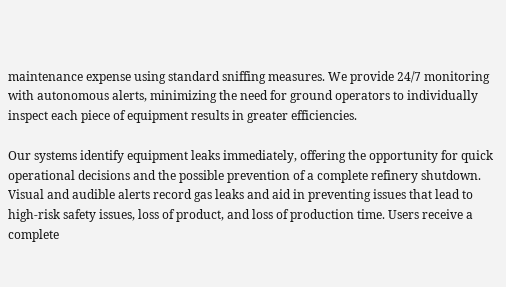maintenance expense using standard sniffing measures. We provide 24/7 monitoring with autonomous alerts, minimizing the need for ground operators to individually inspect each piece of equipment results in greater efficiencies.

Our systems identify equipment leaks immediately, offering the opportunity for quick operational decisions and the possible prevention of a complete refinery shutdown. Visual and audible alerts record gas leaks and aid in preventing issues that lead to high-risk safety issues, loss of product, and loss of production time. Users receive a complete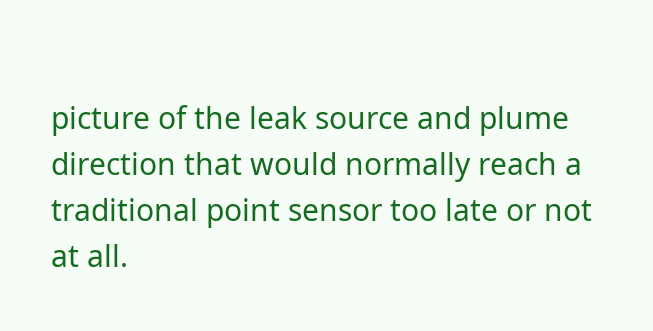picture of the leak source and plume direction that would normally reach a traditional point sensor too late or not at all.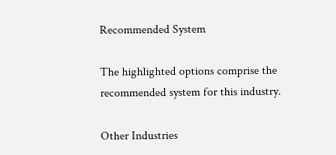Recommended System

The highlighted options comprise the recommended system for this industry.

Other Industries